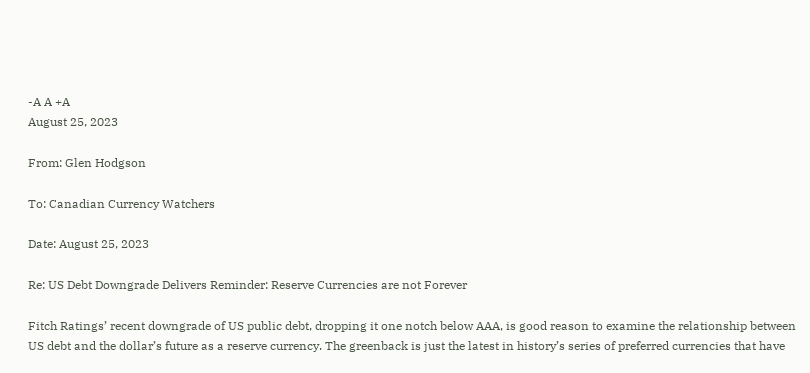-A A +A
August 25, 2023

From: Glen Hodgson

To: Canadian Currency Watchers

Date: August 25, 2023

Re: US Debt Downgrade Delivers Reminder: Reserve Currencies are not Forever

Fitch Ratings’ recent downgrade of US public debt, dropping it one notch below AAA, is good reason to examine the relationship between US debt and the dollar’s future as a reserve currency. The greenback is just the latest in history’s series of preferred currencies that have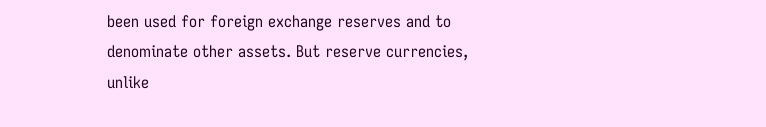been used for foreign exchange reserves and to denominate other assets. But reserve currencies, unlike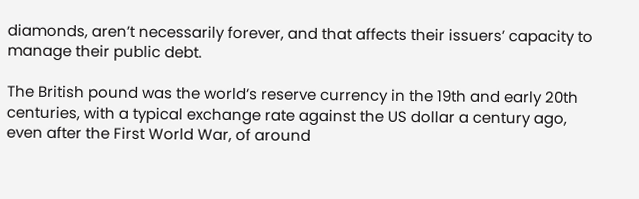diamonds, aren’t necessarily forever, and that affects their issuers’ capacity to manage their public debt.

The British pound was the world’s reserve currency in the 19th and early 20th centuries, with a typical exchange rate against the US dollar a century ago, even after the First World War, of around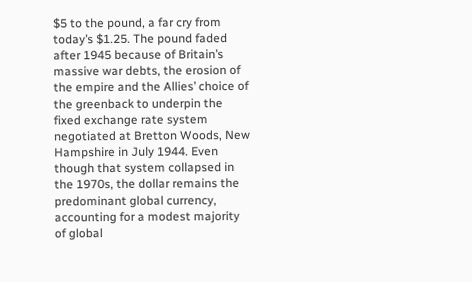$5 to the pound, a far cry from today’s $1.25. The pound faded after 1945 because of Britain’s massive war debts, the erosion of the empire and the Allies’ choice of the greenback to underpin the fixed exchange rate system negotiated at Bretton Woods, New Hampshire in July 1944. Even though that system collapsed in the 1970s, the dollar remains the predominant global currency, accounting for a modest majority of global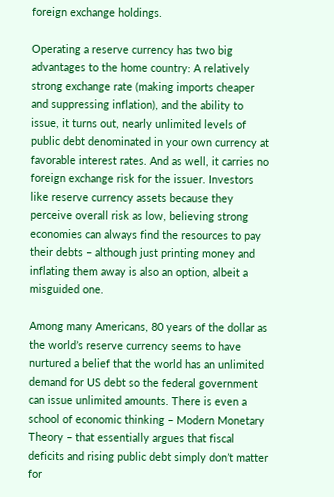foreign exchange holdings.

Operating a reserve currency has two big advantages to the home country: A relatively strong exchange rate (making imports cheaper and suppressing inflation), and the ability to issue, it turns out, nearly unlimited levels of public debt denominated in your own currency at favorable interest rates. And as well, it carries no foreign exchange risk for the issuer. Investors like reserve currency assets because they perceive overall risk as low, believing strong economies can always find the resources to pay their debts – although just printing money and inflating them away is also an option, albeit a misguided one.

Among many Americans, 80 years of the dollar as the world’s reserve currency seems to have nurtured a belief that the world has an unlimited demand for US debt so the federal government can issue unlimited amounts. There is even a school of economic thinking – Modern Monetary Theory – that essentially argues that fiscal deficits and rising public debt simply don’t matter for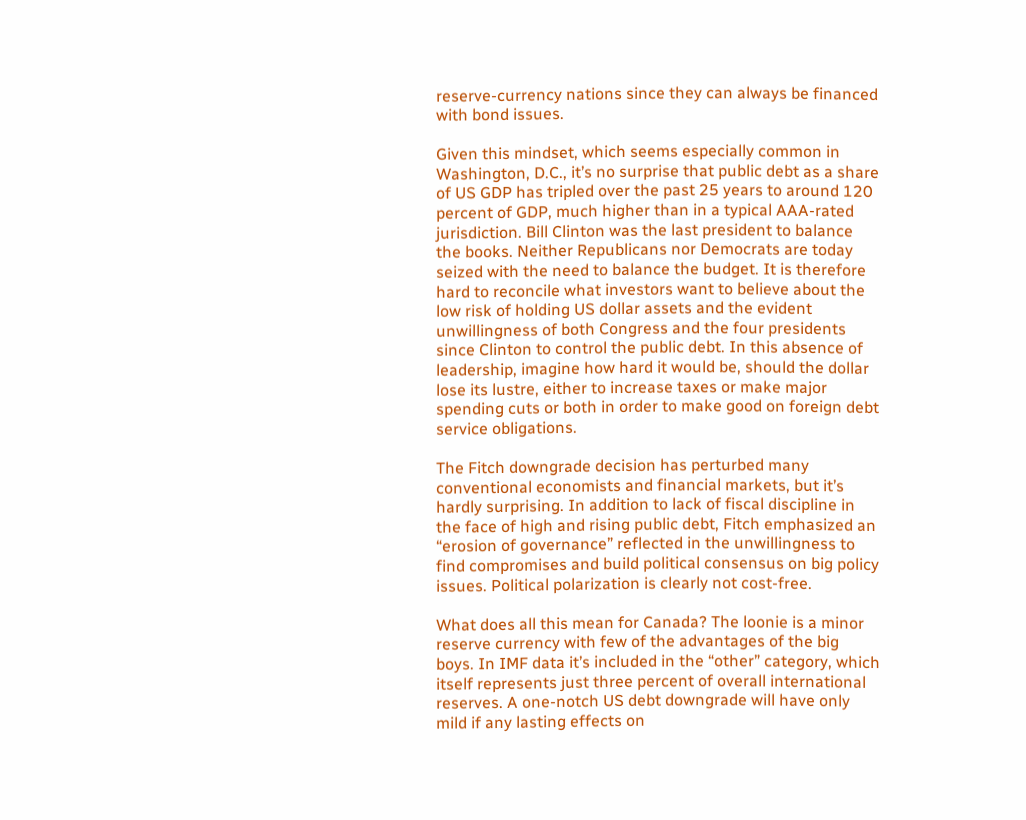reserve-currency nations since they can always be financed with bond issues.

Given this mindset, which seems especially common in Washington, D.C., it’s no surprise that public debt as a share of US GDP has tripled over the past 25 years to around 120 percent of GDP, much higher than in a typical AAA-rated jurisdiction. Bill Clinton was the last president to balance the books. Neither Republicans nor Democrats are today seized with the need to balance the budget. It is therefore hard to reconcile what investors want to believe about the low risk of holding US dollar assets and the evident unwillingness of both Congress and the four presidents since Clinton to control the public debt. In this absence of leadership, imagine how hard it would be, should the dollar lose its lustre, either to increase taxes or make major spending cuts or both in order to make good on foreign debt service obligations.

The Fitch downgrade decision has perturbed many conventional economists and financial markets, but it’s hardly surprising. In addition to lack of fiscal discipline in the face of high and rising public debt, Fitch emphasized an “erosion of governance” reflected in the unwillingness to find compromises and build political consensus on big policy issues. Political polarization is clearly not cost-free.

What does all this mean for Canada? The loonie is a minor reserve currency with few of the advantages of the big boys. In IMF data it’s included in the “other” category, which itself represents just three percent of overall international reserves. A one-notch US debt downgrade will have only mild if any lasting effects on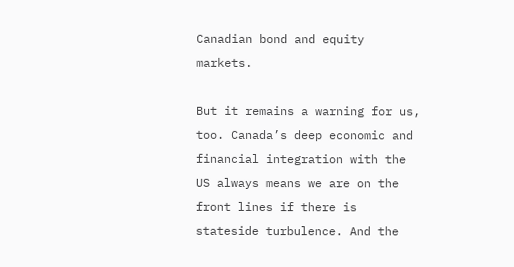Canadian bond and equity markets.

But it remains a warning for us, too. Canada’s deep economic and financial integration with the US always means we are on the front lines if there is stateside turbulence. And the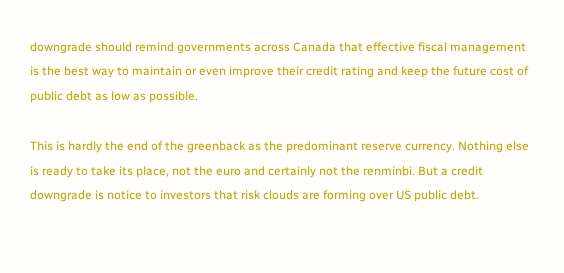downgrade should remind governments across Canada that effective fiscal management is the best way to maintain or even improve their credit rating and keep the future cost of public debt as low as possible.

This is hardly the end of the greenback as the predominant reserve currency. Nothing else is ready to take its place, not the euro and certainly not the renminbi. But a credit downgrade is notice to investors that risk clouds are forming over US public debt.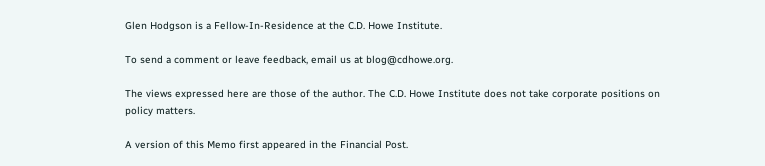Glen Hodgson is a Fellow-In-Residence at the C.D. Howe Institute.

To send a comment or leave feedback, email us at blog@cdhowe.org.

The views expressed here are those of the author. The C.D. Howe Institute does not take corporate positions on policy matters.

A version of this Memo first appeared in the Financial Post.